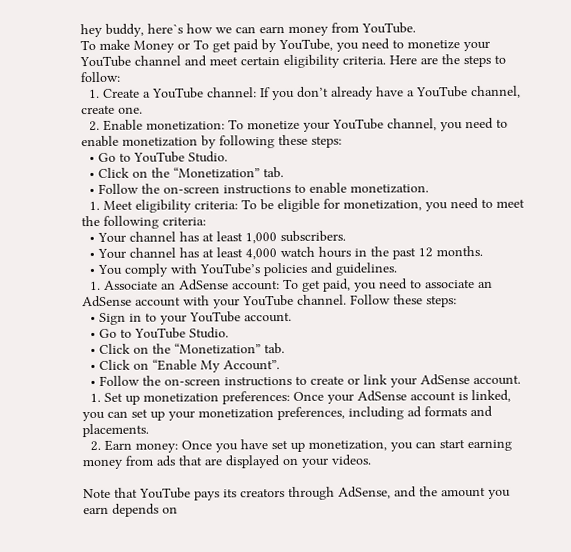hey buddy, here`s how we can earn money from YouTube.
To make Money or To get paid by YouTube, you need to monetize your YouTube channel and meet certain eligibility criteria. Here are the steps to follow:
  1. Create a YouTube channel: If you don’t already have a YouTube channel, create one.
  2. Enable monetization: To monetize your YouTube channel, you need to enable monetization by following these steps:
  • Go to YouTube Studio.
  • Click on the “Monetization” tab.
  • Follow the on-screen instructions to enable monetization.
  1. Meet eligibility criteria: To be eligible for monetization, you need to meet the following criteria:
  • Your channel has at least 1,000 subscribers.
  • Your channel has at least 4,000 watch hours in the past 12 months.
  • You comply with YouTube’s policies and guidelines.
  1. Associate an AdSense account: To get paid, you need to associate an AdSense account with your YouTube channel. Follow these steps:
  • Sign in to your YouTube account.
  • Go to YouTube Studio.
  • Click on the “Monetization” tab.
  • Click on “Enable My Account”.
  • Follow the on-screen instructions to create or link your AdSense account.
  1. Set up monetization preferences: Once your AdSense account is linked, you can set up your monetization preferences, including ad formats and placements.
  2. Earn money: Once you have set up monetization, you can start earning money from ads that are displayed on your videos.

Note that YouTube pays its creators through AdSense, and the amount you earn depends on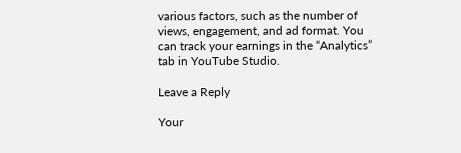various factors, such as the number of views, engagement, and ad format. You can track your earnings in the “Analytics” tab in YouTube Studio.

Leave a Reply

Your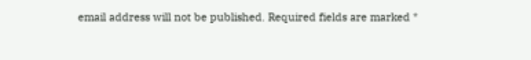email address will not be published. Required fields are marked *